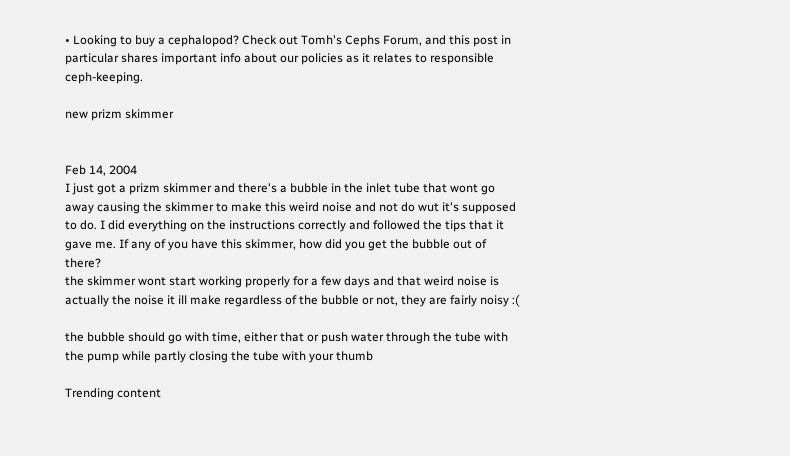• Looking to buy a cephalopod? Check out Tomh's Cephs Forum, and this post in particular shares important info about our policies as it relates to responsible ceph-keeping.

new prizm skimmer


Feb 14, 2004
I just got a prizm skimmer and there's a bubble in the inlet tube that wont go away causing the skimmer to make this weird noise and not do wut it's supposed to do. I did everything on the instructions correctly and followed the tips that it gave me. If any of you have this skimmer, how did you get the bubble out of there?
the skimmer wont start working properly for a few days and that weird noise is actually the noise it ill make regardless of the bubble or not, they are fairly noisy :(

the bubble should go with time, either that or push water through the tube with the pump while partly closing the tube with your thumb

Trending content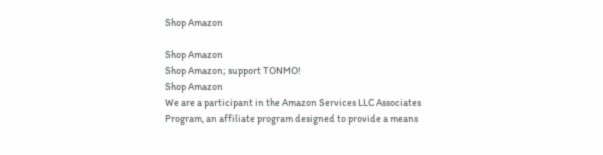Shop Amazon

Shop Amazon
Shop Amazon; support TONMO!
Shop Amazon
We are a participant in the Amazon Services LLC Associates Program, an affiliate program designed to provide a means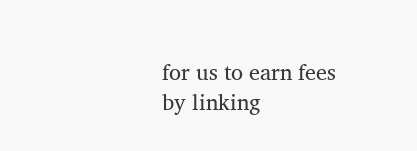for us to earn fees by linking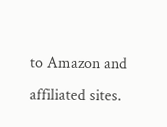to Amazon and affiliated sites.